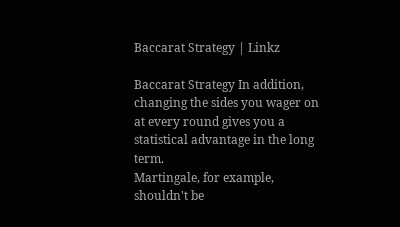Baccarat Strategy | Linkz

Baccarat Strategy In addition, changing the sides you wager on at every round gives you a statistical advantage in the long term.
Martingale, for example, shouldn't be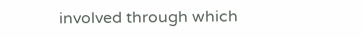involved through which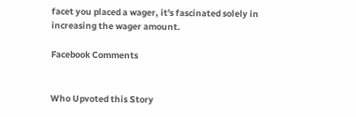facet you placed a wager, it's fascinated solely in increasing the wager amount.

Facebook Comments


Who Upvoted this Story